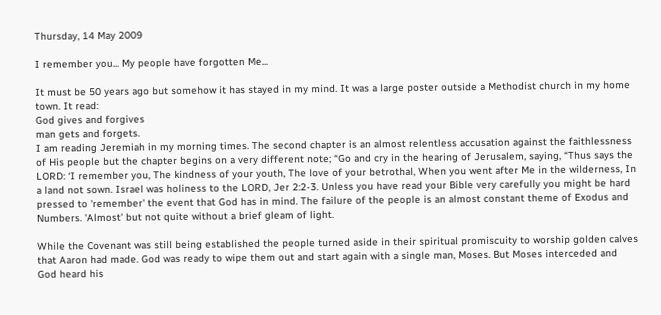Thursday, 14 May 2009

I remember you... My people have forgotten Me...

It must be 50 years ago but somehow it has stayed in my mind. It was a large poster outside a Methodist church in my home town. It read:
God gives and forgives
man gets and forgets.
I am reading Jeremiah in my morning times. The second chapter is an almost relentless accusation against the faithlessness of His people but the chapter begins on a very different note; “Go and cry in the hearing of Jerusalem, saying, “Thus says the LORD: ‘I remember you, The kindness of your youth, The love of your betrothal, When you went after Me in the wilderness, In a land not sown. Israel was holiness to the LORD, Jer 2:2-3. Unless you have read your Bible very carefully you might be hard pressed to 'remember' the event that God has in mind. The failure of the people is an almost constant theme of Exodus and Numbers. 'Almost' but not quite without a brief gleam of light.

While the Covenant was still being established the people turned aside in their spiritual promiscuity to worship golden calves that Aaron had made. God was ready to wipe them out and start again with a single man, Moses. But Moses interceded and God heard his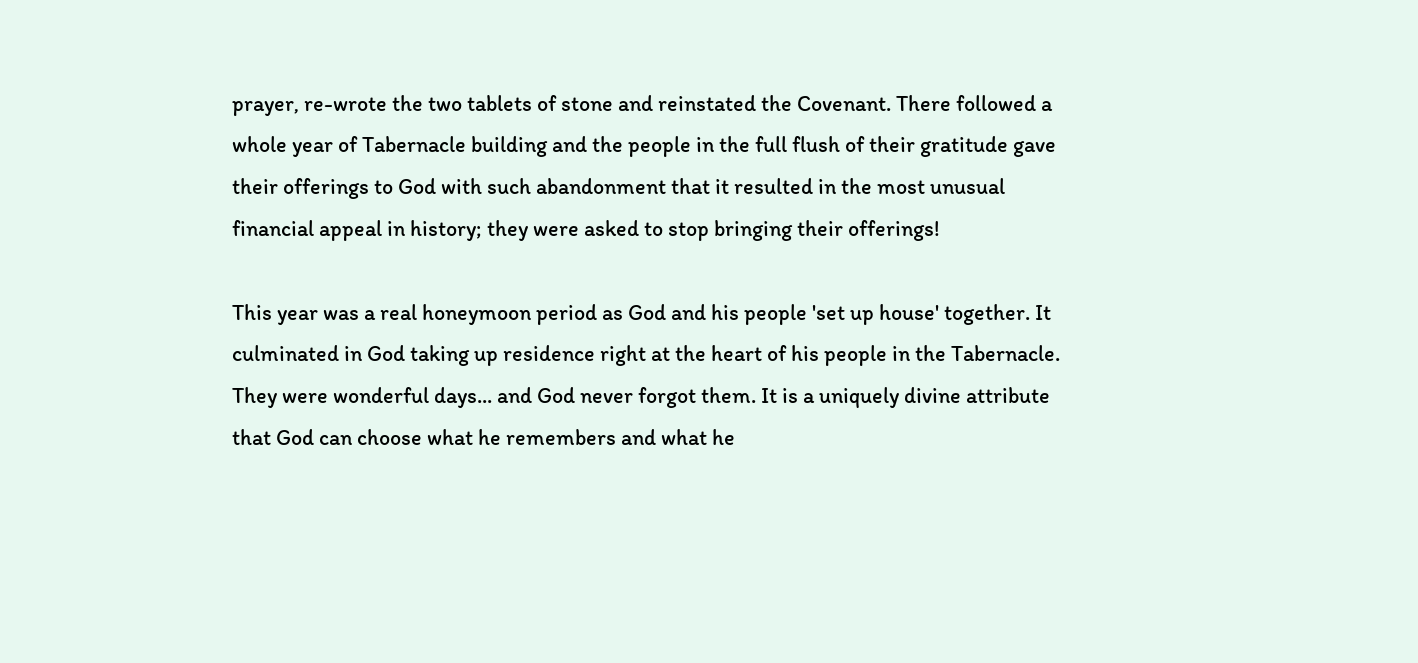prayer, re-wrote the two tablets of stone and reinstated the Covenant. There followed a whole year of Tabernacle building and the people in the full flush of their gratitude gave their offerings to God with such abandonment that it resulted in the most unusual financial appeal in history; they were asked to stop bringing their offerings!

This year was a real honeymoon period as God and his people 'set up house' together. It culminated in God taking up residence right at the heart of his people in the Tabernacle. They were wonderful days... and God never forgot them. It is a uniquely divine attribute that God can choose what he remembers and what he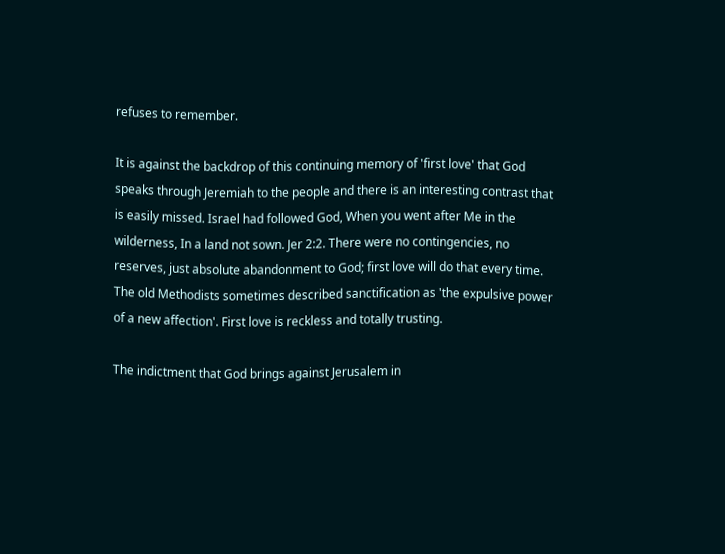refuses to remember.

It is against the backdrop of this continuing memory of 'first love' that God speaks through Jeremiah to the people and there is an interesting contrast that is easily missed. Israel had followed God, When you went after Me in the wilderness, In a land not sown. Jer 2:2. There were no contingencies, no reserves, just absolute abandonment to God; first love will do that every time. The old Methodists sometimes described sanctification as 'the expulsive power of a new affection'. First love is reckless and totally trusting.

The indictment that God brings against Jerusalem in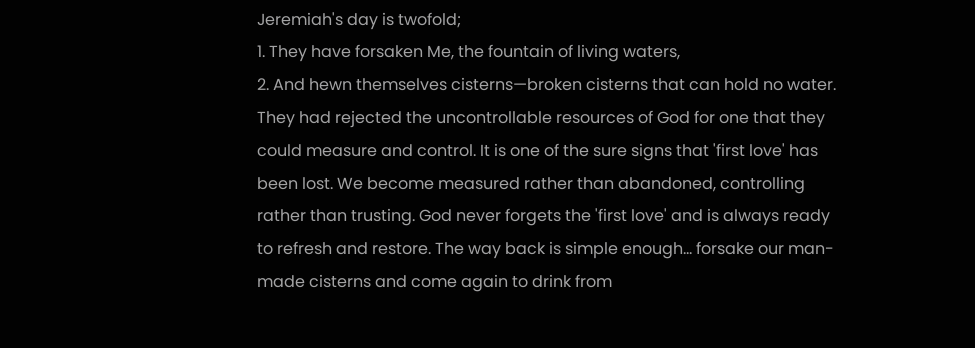Jeremiah's day is twofold;
1. They have forsaken Me, the fountain of living waters,
2. And hewn themselves cisterns—broken cisterns that can hold no water.
They had rejected the uncontrollable resources of God for one that they could measure and control. It is one of the sure signs that 'first love' has been lost. We become measured rather than abandoned, controlling rather than trusting. God never forgets the 'first love' and is always ready to refresh and restore. The way back is simple enough... forsake our man-made cisterns and come again to drink from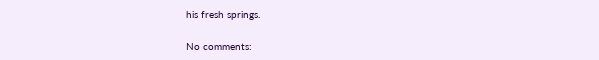his fresh springs.

No comments: